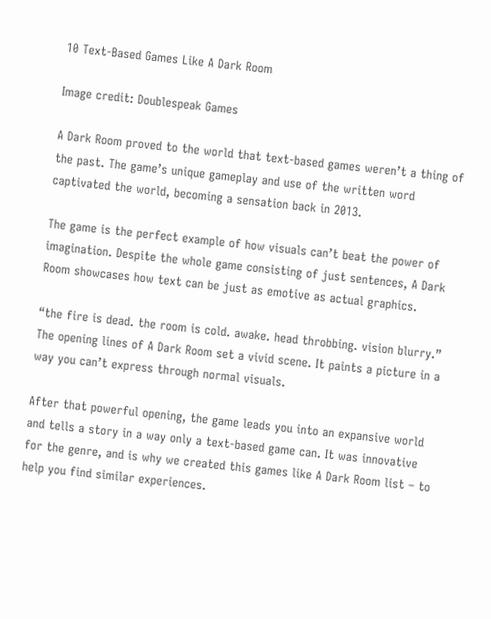10 Text-Based Games Like A Dark Room

Image credit: Doublespeak Games

A Dark Room proved to the world that text-based games weren’t a thing of the past. The game’s unique gameplay and use of the written word captivated the world, becoming a sensation back in 2013.

The game is the perfect example of how visuals can’t beat the power of imagination. Despite the whole game consisting of just sentences, A Dark Room showcases how text can be just as emotive as actual graphics.

“the fire is dead. the room is cold. awake. head throbbing. vision blurry.” The opening lines of A Dark Room set a vivid scene. It paints a picture in a way you can’t express through normal visuals.

After that powerful opening, the game leads you into an expansive world and tells a story in a way only a text-based game can. It was innovative for the genre, and is why we created this games like A Dark Room list – to help you find similar experiences.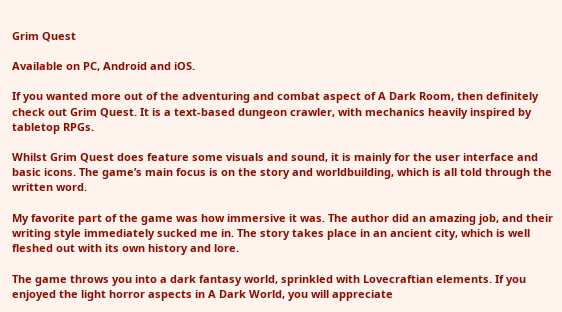Grim Quest

Available on PC, Android and iOS.

If you wanted more out of the adventuring and combat aspect of A Dark Room, then definitely check out Grim Quest. It is a text-based dungeon crawler, with mechanics heavily inspired by tabletop RPGs.

Whilst Grim Quest does feature some visuals and sound, it is mainly for the user interface and basic icons. The game’s main focus is on the story and worldbuilding, which is all told through the written word.

My favorite part of the game was how immersive it was. The author did an amazing job, and their writing style immediately sucked me in. The story takes place in an ancient city, which is well fleshed out with its own history and lore.

The game throws you into a dark fantasy world, sprinkled with Lovecraftian elements. If you enjoyed the light horror aspects in A Dark World, you will appreciate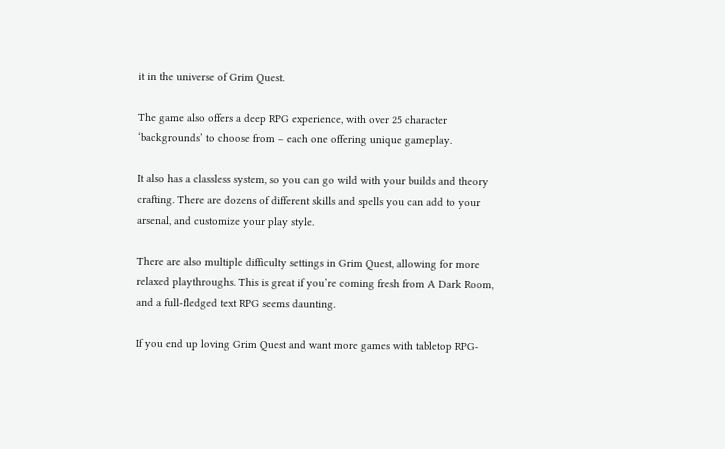it in the universe of Grim Quest.

The game also offers a deep RPG experience, with over 25 character ‘backgrounds’ to choose from – each one offering unique gameplay.

It also has a classless system, so you can go wild with your builds and theory crafting. There are dozens of different skills and spells you can add to your arsenal, and customize your play style.

There are also multiple difficulty settings in Grim Quest, allowing for more relaxed playthroughs. This is great if you’re coming fresh from A Dark Room, and a full-fledged text RPG seems daunting.

If you end up loving Grim Quest and want more games with tabletop RPG-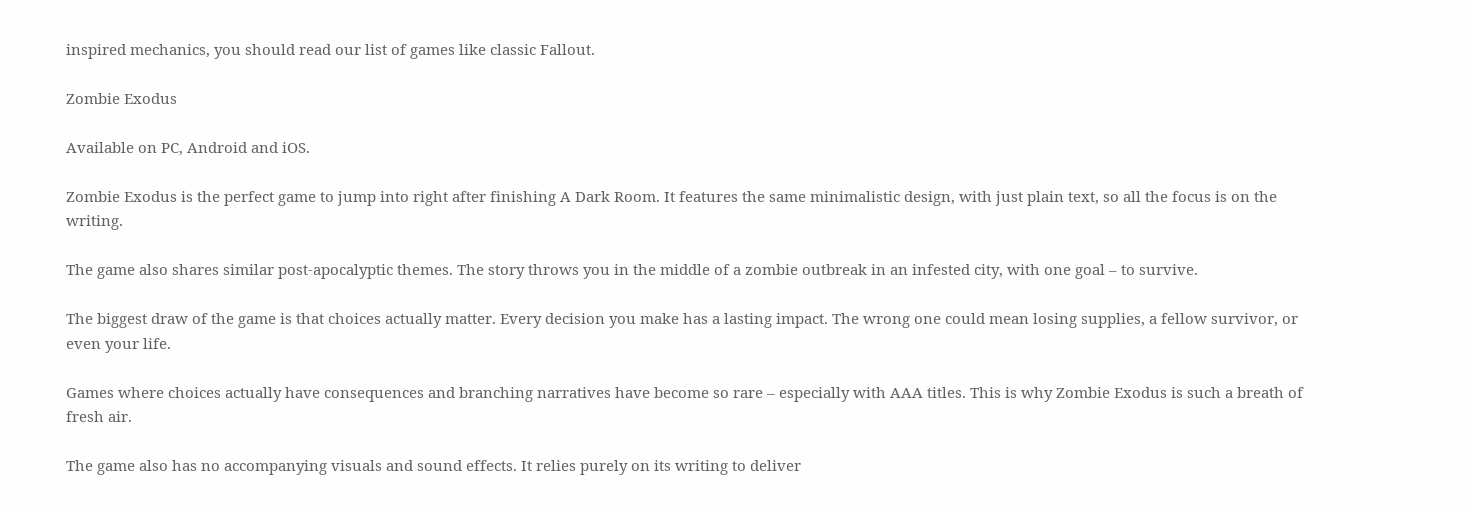inspired mechanics, you should read our list of games like classic Fallout.

Zombie Exodus

Available on PC, Android and iOS.

Zombie Exodus is the perfect game to jump into right after finishing A Dark Room. It features the same minimalistic design, with just plain text, so all the focus is on the writing.

The game also shares similar post-apocalyptic themes. The story throws you in the middle of a zombie outbreak in an infested city, with one goal – to survive.

The biggest draw of the game is that choices actually matter. Every decision you make has a lasting impact. The wrong one could mean losing supplies, a fellow survivor, or even your life.

Games where choices actually have consequences and branching narratives have become so rare – especially with AAA titles. This is why Zombie Exodus is such a breath of fresh air.

The game also has no accompanying visuals and sound effects. It relies purely on its writing to deliver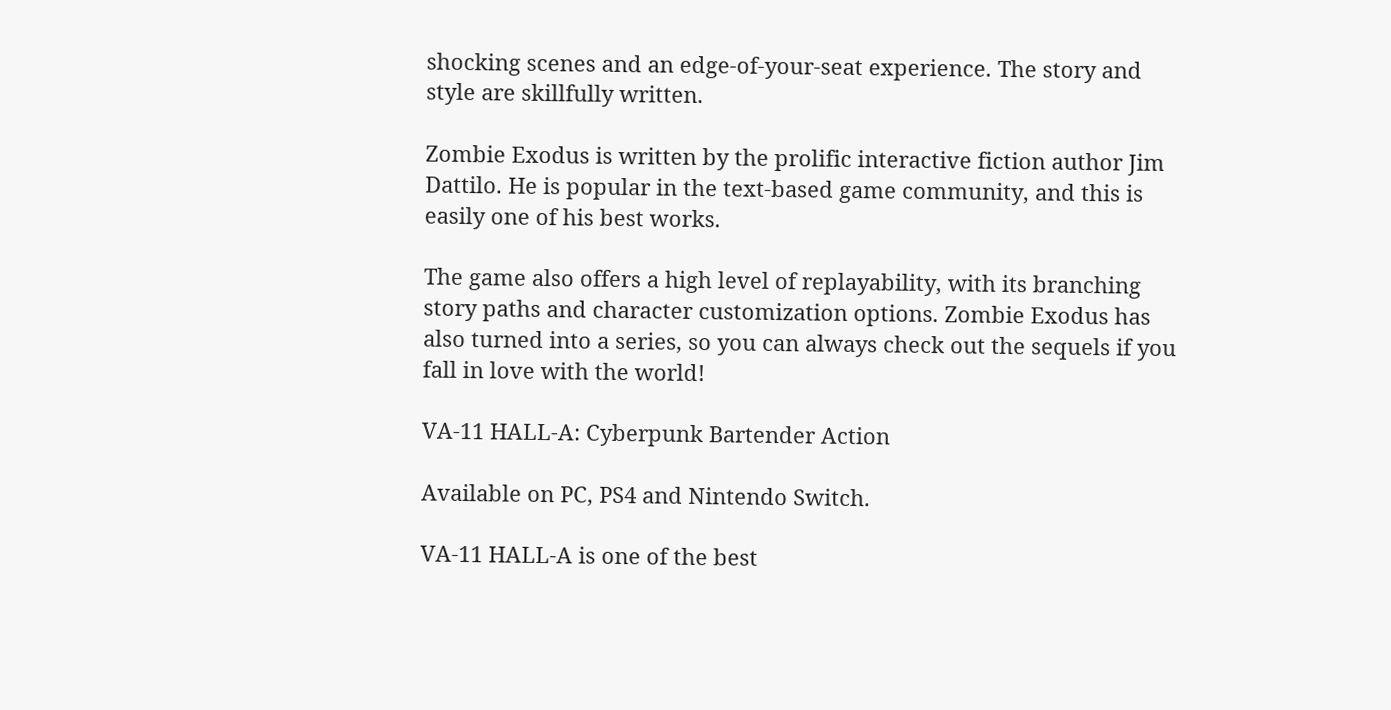shocking scenes and an edge-of-your-seat experience. The story and style are skillfully written.

Zombie Exodus is written by the prolific interactive fiction author Jim Dattilo. He is popular in the text-based game community, and this is easily one of his best works.

The game also offers a high level of replayability, with its branching story paths and character customization options. Zombie Exodus has also turned into a series, so you can always check out the sequels if you fall in love with the world!

VA-11 HALL-A: Cyberpunk Bartender Action

Available on PC, PS4 and Nintendo Switch.

VA-11 HALL-A is one of the best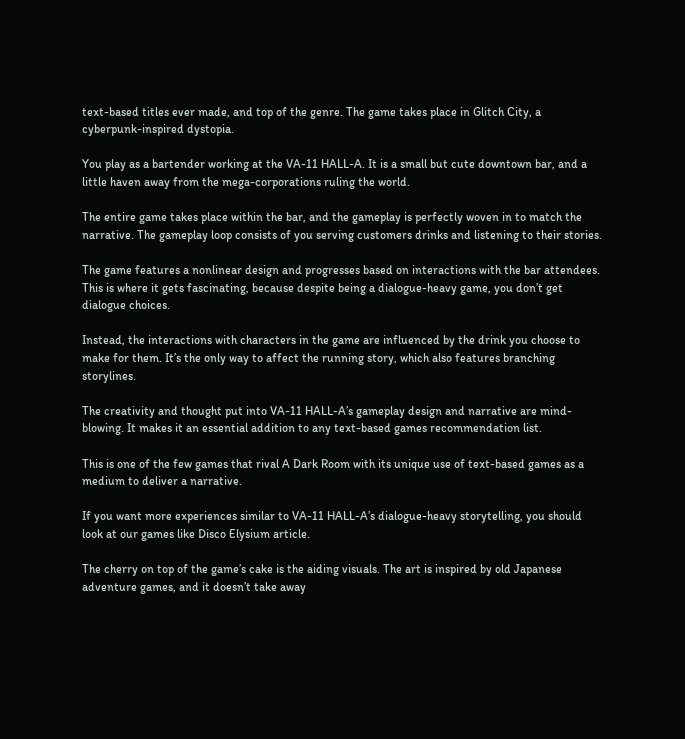text-based titles ever made, and top of the genre. The game takes place in Glitch City, a cyberpunk-inspired dystopia.

You play as a bartender working at the VA-11 HALL-A. It is a small but cute downtown bar, and a little haven away from the mega-corporations ruling the world.

The entire game takes place within the bar, and the gameplay is perfectly woven in to match the narrative. The gameplay loop consists of you serving customers drinks and listening to their stories.

The game features a nonlinear design and progresses based on interactions with the bar attendees. This is where it gets fascinating, because despite being a dialogue-heavy game, you don’t get dialogue choices.

Instead, the interactions with characters in the game are influenced by the drink you choose to make for them. It’s the only way to affect the running story, which also features branching storylines.

The creativity and thought put into VA-11 HALL-A’s gameplay design and narrative are mind-blowing. It makes it an essential addition to any text-based games recommendation list.

This is one of the few games that rival A Dark Room with its unique use of text-based games as a medium to deliver a narrative.

If you want more experiences similar to VA-11 HALL-A’s dialogue-heavy storytelling, you should look at our games like Disco Elysium article.

The cherry on top of the game’s cake is the aiding visuals. The art is inspired by old Japanese adventure games, and it doesn’t take away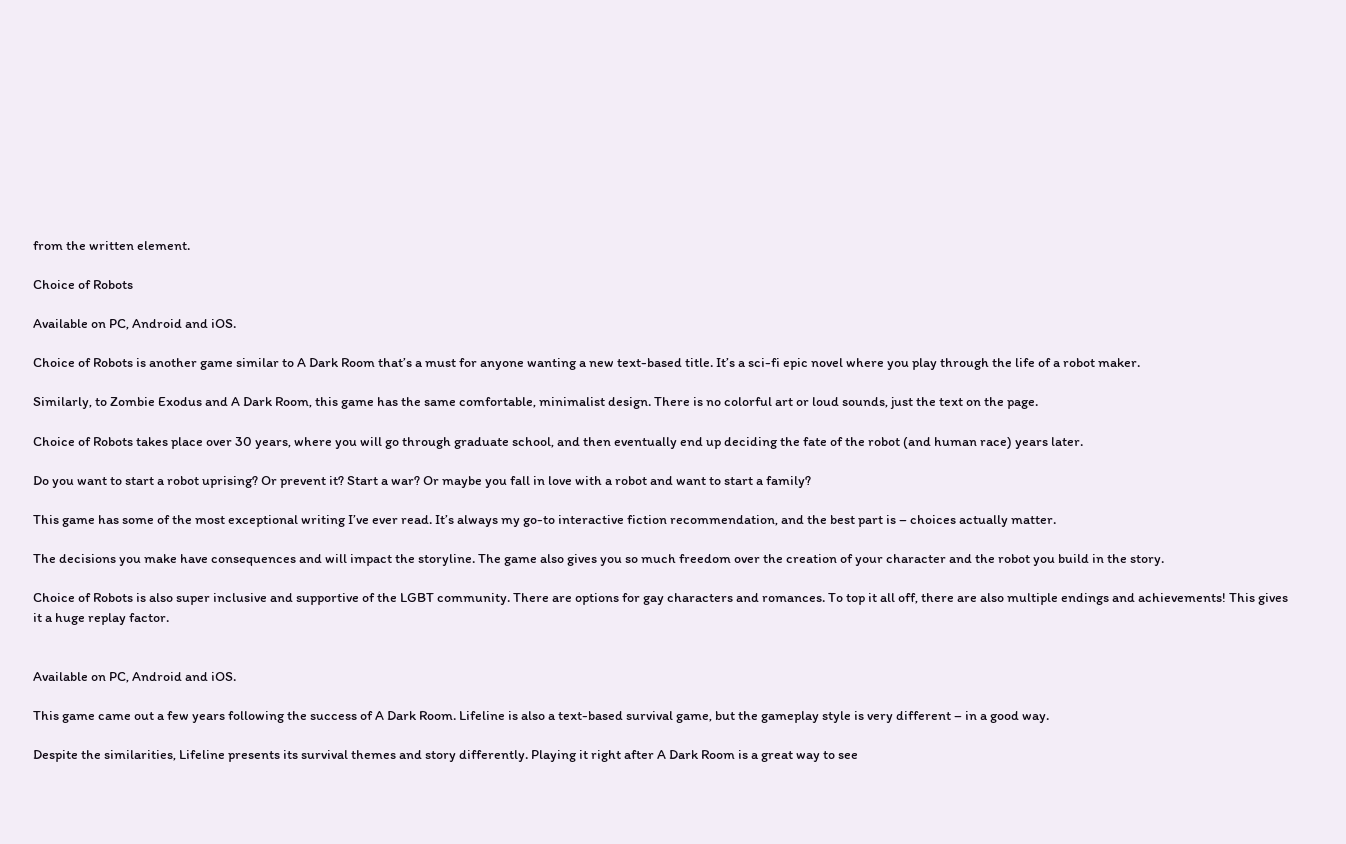from the written element.

Choice of Robots

Available on PC, Android and iOS.

Choice of Robots is another game similar to A Dark Room that’s a must for anyone wanting a new text-based title. It’s a sci-fi epic novel where you play through the life of a robot maker.

Similarly, to Zombie Exodus and A Dark Room, this game has the same comfortable, minimalist design. There is no colorful art or loud sounds, just the text on the page.

Choice of Robots takes place over 30 years, where you will go through graduate school, and then eventually end up deciding the fate of the robot (and human race) years later.

Do you want to start a robot uprising? Or prevent it? Start a war? Or maybe you fall in love with a robot and want to start a family?

This game has some of the most exceptional writing I’ve ever read. It’s always my go-to interactive fiction recommendation, and the best part is – choices actually matter.

The decisions you make have consequences and will impact the storyline. The game also gives you so much freedom over the creation of your character and the robot you build in the story.

Choice of Robots is also super inclusive and supportive of the LGBT community. There are options for gay characters and romances. To top it all off, there are also multiple endings and achievements! This gives it a huge replay factor.


Available on PC, Android and iOS.

This game came out a few years following the success of A Dark Room. Lifeline is also a text-based survival game, but the gameplay style is very different – in a good way.

Despite the similarities, Lifeline presents its survival themes and story differently. Playing it right after A Dark Room is a great way to see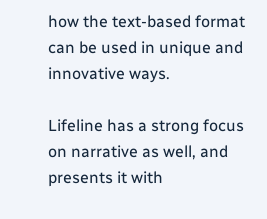how the text-based format can be used in unique and innovative ways.

Lifeline has a strong focus on narrative as well, and presents it with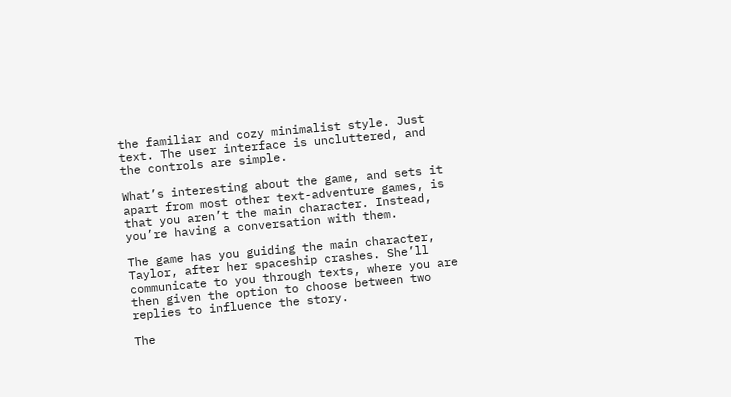the familiar and cozy minimalist style. Just text. The user interface is uncluttered, and the controls are simple.

What’s interesting about the game, and sets it apart from most other text-adventure games, is that you aren’t the main character. Instead, you’re having a conversation with them.

The game has you guiding the main character, Taylor, after her spaceship crashes. She’ll communicate to you through texts, where you are then given the option to choose between two replies to influence the story.

The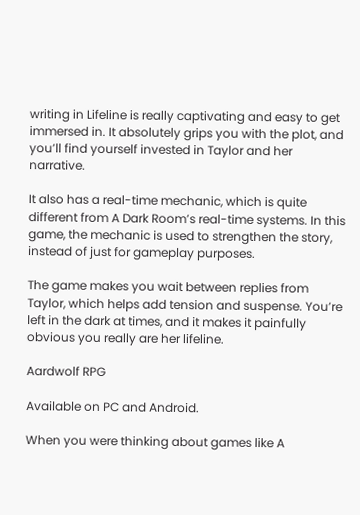writing in Lifeline is really captivating and easy to get immersed in. It absolutely grips you with the plot, and you’ll find yourself invested in Taylor and her narrative.

It also has a real-time mechanic, which is quite different from A Dark Room’s real-time systems. In this game, the mechanic is used to strengthen the story, instead of just for gameplay purposes.

The game makes you wait between replies from Taylor, which helps add tension and suspense. You’re left in the dark at times, and it makes it painfully obvious you really are her lifeline.

Aardwolf RPG

Available on PC and Android.

When you were thinking about games like A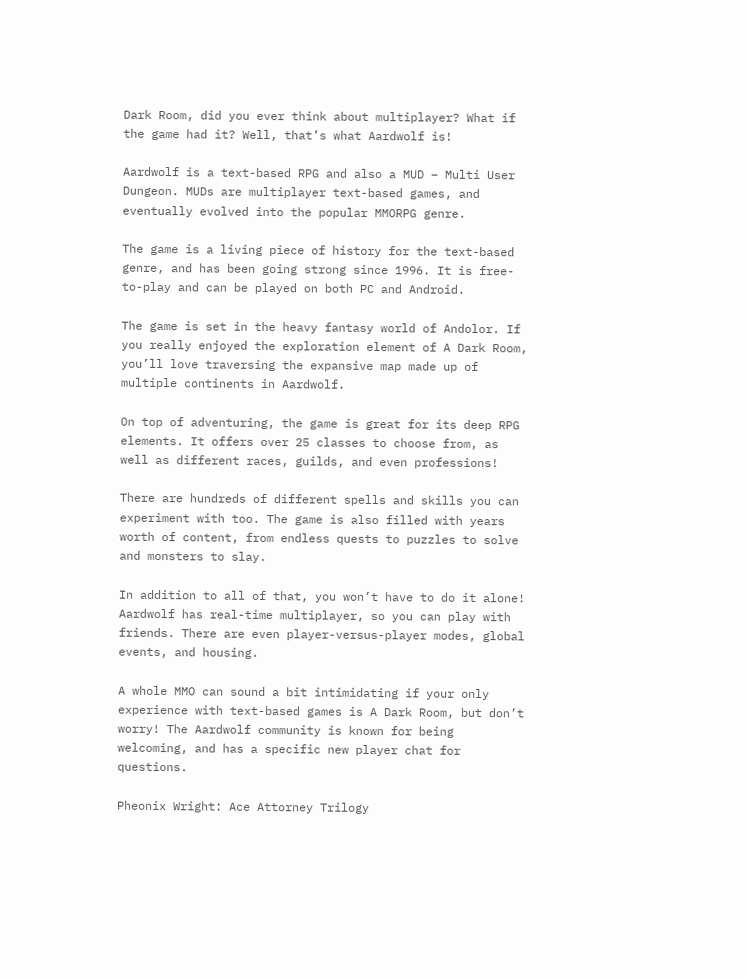Dark Room, did you ever think about multiplayer? What if the game had it? Well, that’s what Aardwolf is!

Aardwolf is a text-based RPG and also a MUD – Multi User Dungeon. MUDs are multiplayer text-based games, and eventually evolved into the popular MMORPG genre.

The game is a living piece of history for the text-based genre, and has been going strong since 1996. It is free-to-play and can be played on both PC and Android.

The game is set in the heavy fantasy world of Andolor. If you really enjoyed the exploration element of A Dark Room, you’ll love traversing the expansive map made up of multiple continents in Aardwolf.

On top of adventuring, the game is great for its deep RPG elements. It offers over 25 classes to choose from, as well as different races, guilds, and even professions!

There are hundreds of different spells and skills you can experiment with too. The game is also filled with years worth of content, from endless quests to puzzles to solve and monsters to slay.

In addition to all of that, you won’t have to do it alone! Aardwolf has real-time multiplayer, so you can play with friends. There are even player-versus-player modes, global events, and housing.

A whole MMO can sound a bit intimidating if your only experience with text-based games is A Dark Room, but don’t worry! The Aardwolf community is known for being welcoming, and has a specific new player chat for questions.

Pheonix Wright: Ace Attorney Trilogy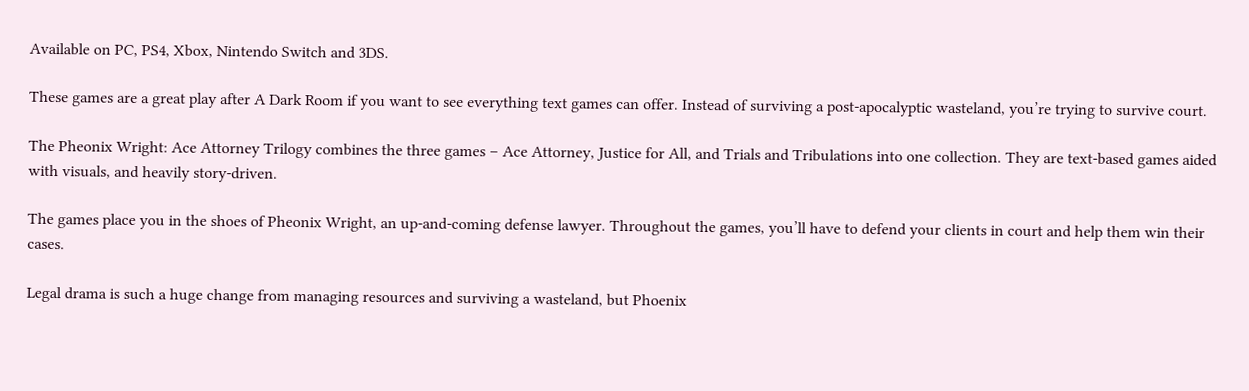Available on PC, PS4, Xbox, Nintendo Switch and 3DS.

These games are a great play after A Dark Room if you want to see everything text games can offer. Instead of surviving a post-apocalyptic wasteland, you’re trying to survive court.

The Pheonix Wright: Ace Attorney Trilogy combines the three games – Ace Attorney, Justice for All, and Trials and Tribulations into one collection. They are text-based games aided with visuals, and heavily story-driven.

The games place you in the shoes of Pheonix Wright, an up-and-coming defense lawyer. Throughout the games, you’ll have to defend your clients in court and help them win their cases.

Legal drama is such a huge change from managing resources and surviving a wasteland, but Phoenix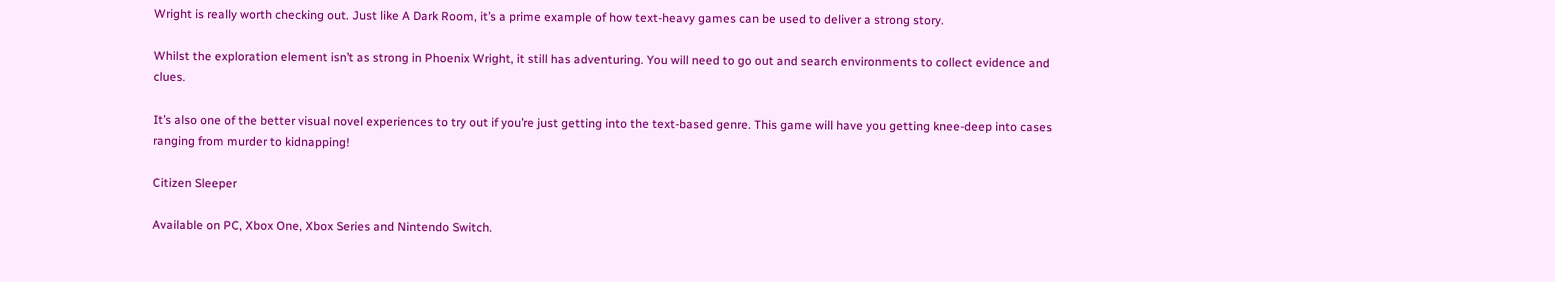Wright is really worth checking out. Just like A Dark Room, it’s a prime example of how text-heavy games can be used to deliver a strong story.

Whilst the exploration element isn’t as strong in Phoenix Wright, it still has adventuring. You will need to go out and search environments to collect evidence and clues.

It’s also one of the better visual novel experiences to try out if you’re just getting into the text-based genre. This game will have you getting knee-deep into cases ranging from murder to kidnapping!

Citizen Sleeper

Available on PC, Xbox One, Xbox Series and Nintendo Switch.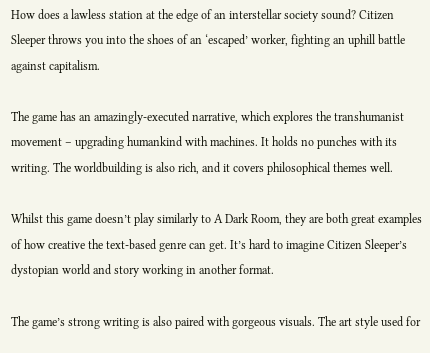How does a lawless station at the edge of an interstellar society sound? Citizen Sleeper throws you into the shoes of an ‘escaped’ worker, fighting an uphill battle against capitalism.

The game has an amazingly-executed narrative, which explores the transhumanist movement – upgrading humankind with machines. It holds no punches with its writing. The worldbuilding is also rich, and it covers philosophical themes well.

Whilst this game doesn’t play similarly to A Dark Room, they are both great examples of how creative the text-based genre can get. It’s hard to imagine Citizen Sleeper’s dystopian world and story working in another format.

The game’s strong writing is also paired with gorgeous visuals. The art style used for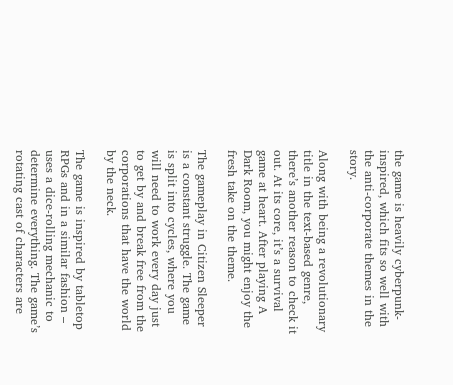the game is heavily cyberpunk-inspired, which fits so well with the anti-corporate themes in the story.

Along with being a revolutionary title in the text-based genre, there’s another reason to check it out. At its core, it’s a survival game at heart. After playing A Dark Room, you might enjoy the fresh take on the theme.

The gameplay in Citizen Sleeper is a constant struggle. The game is split into cycles, where you will need to work every day just to get by and break free from the corporations that have the world by the neck.

The game is inspired by tabletop RPGs and in a similar fashion – uses a dice-rolling mechanic to determine everything. The game’s rotating cast of characters are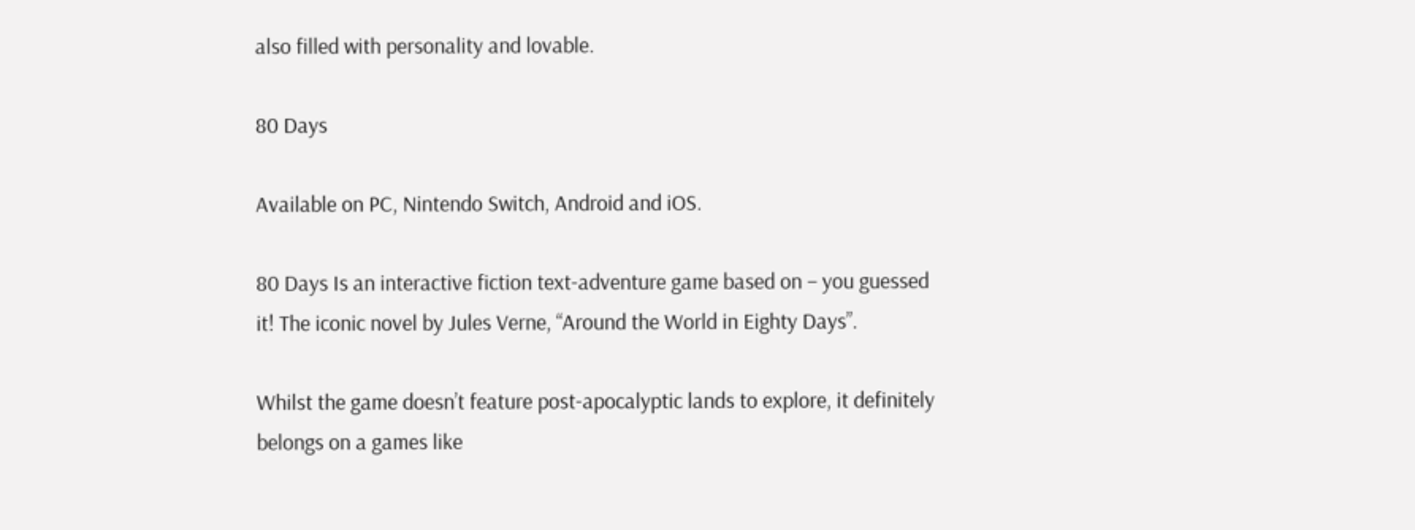also filled with personality and lovable.

80 Days

Available on PC, Nintendo Switch, Android and iOS.

80 Days Is an interactive fiction text-adventure game based on – you guessed it! The iconic novel by Jules Verne, “Around the World in Eighty Days”.

Whilst the game doesn’t feature post-apocalyptic lands to explore, it definitely belongs on a games like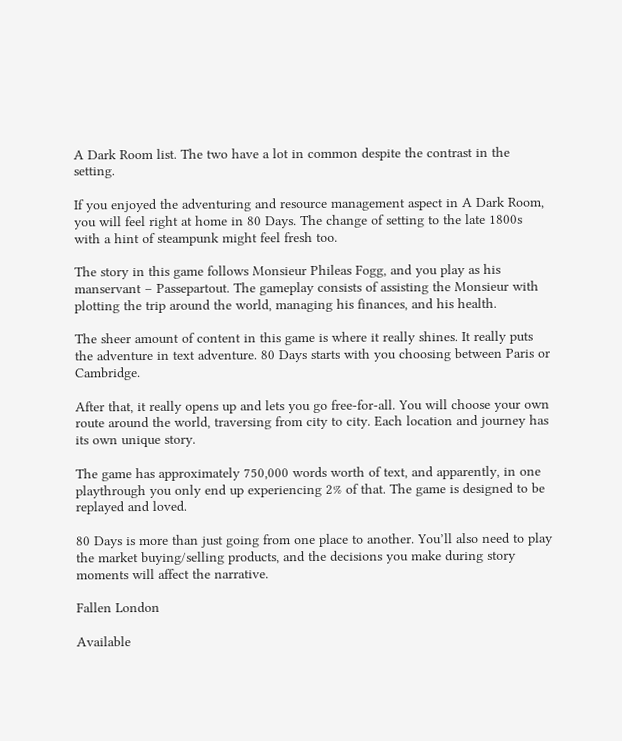A Dark Room list. The two have a lot in common despite the contrast in the setting.

If you enjoyed the adventuring and resource management aspect in A Dark Room, you will feel right at home in 80 Days. The change of setting to the late 1800s with a hint of steampunk might feel fresh too.

The story in this game follows Monsieur Phileas Fogg, and you play as his manservant – Passepartout. The gameplay consists of assisting the Monsieur with plotting the trip around the world, managing his finances, and his health.

The sheer amount of content in this game is where it really shines. It really puts the adventure in text adventure. 80 Days starts with you choosing between Paris or Cambridge.

After that, it really opens up and lets you go free-for-all. You will choose your own route around the world, traversing from city to city. Each location and journey has its own unique story.

The game has approximately 750,000 words worth of text, and apparently, in one playthrough you only end up experiencing 2% of that. The game is designed to be replayed and loved.

80 Days is more than just going from one place to another. You’ll also need to play the market buying/selling products, and the decisions you make during story moments will affect the narrative.

Fallen London

Available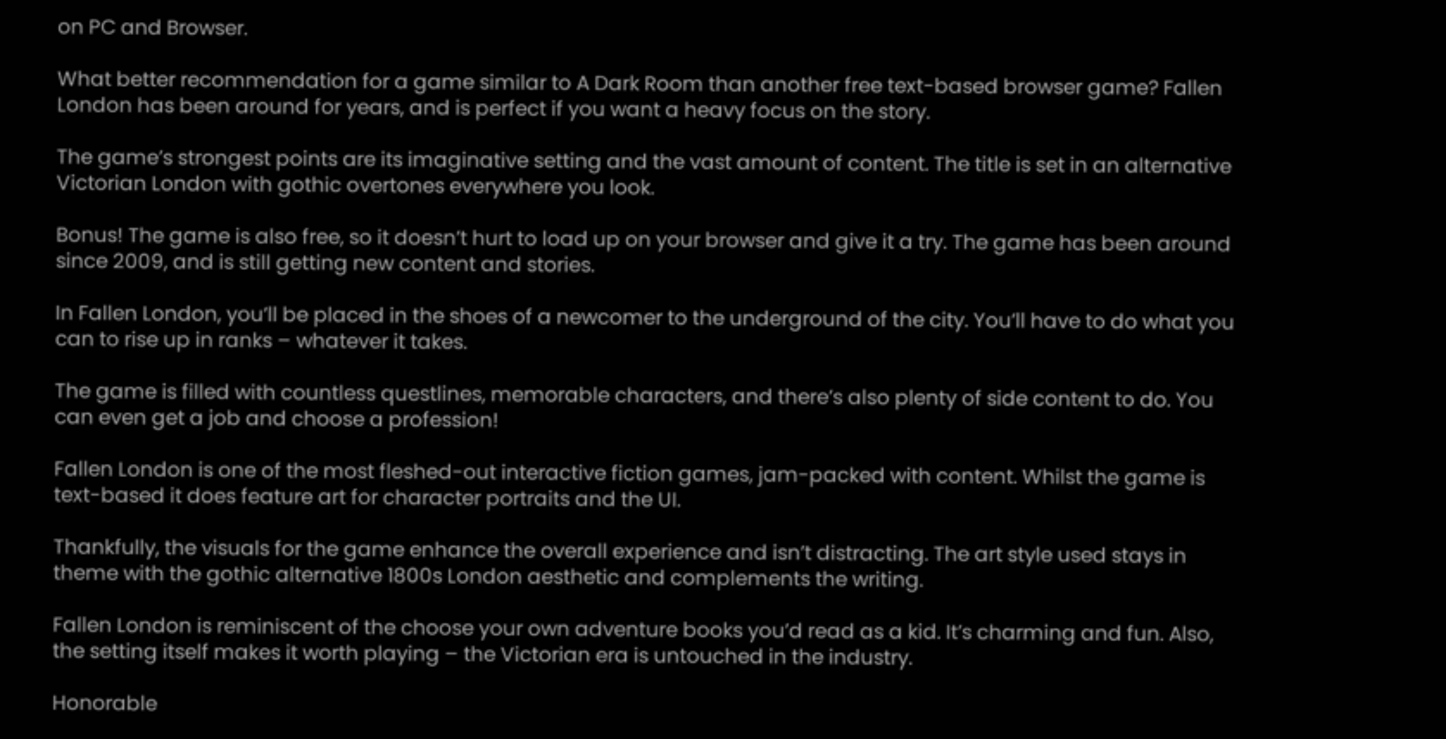on PC and Browser.

What better recommendation for a game similar to A Dark Room than another free text-based browser game? Fallen London has been around for years, and is perfect if you want a heavy focus on the story.

The game’s strongest points are its imaginative setting and the vast amount of content. The title is set in an alternative Victorian London with gothic overtones everywhere you look.

Bonus! The game is also free, so it doesn’t hurt to load up on your browser and give it a try. The game has been around since 2009, and is still getting new content and stories.

In Fallen London, you’ll be placed in the shoes of a newcomer to the underground of the city. You’ll have to do what you can to rise up in ranks – whatever it takes.

The game is filled with countless questlines, memorable characters, and there’s also plenty of side content to do. You can even get a job and choose a profession!

Fallen London is one of the most fleshed-out interactive fiction games, jam-packed with content. Whilst the game is text-based it does feature art for character portraits and the UI.

Thankfully, the visuals for the game enhance the overall experience and isn’t distracting. The art style used stays in theme with the gothic alternative 1800s London aesthetic and complements the writing.

Fallen London is reminiscent of the choose your own adventure books you’d read as a kid. It’s charming and fun. Also, the setting itself makes it worth playing – the Victorian era is untouched in the industry.

Honorable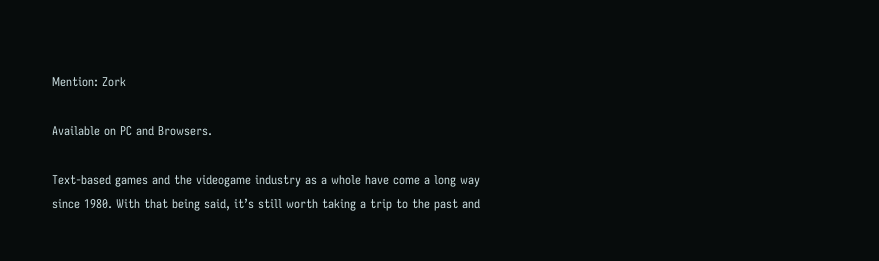Mention: Zork

Available on PC and Browsers.

Text-based games and the videogame industry as a whole have come a long way since 1980. With that being said, it’s still worth taking a trip to the past and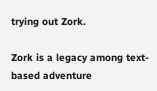trying out Zork.

Zork is a legacy among text-based adventure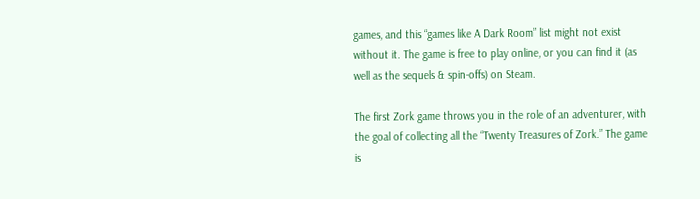games, and this “games like A Dark Room” list might not exist without it. The game is free to play online, or you can find it (as well as the sequels & spin-offs) on Steam.

The first Zork game throws you in the role of an adventurer, with the goal of collecting all the “Twenty Treasures of Zork.” The game is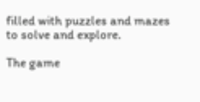filled with puzzles and mazes to solve and explore.

The game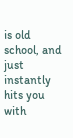is old school, and just instantly hits you with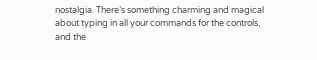nostalgia. There’s something charming and magical about typing in all your commands for the controls, and the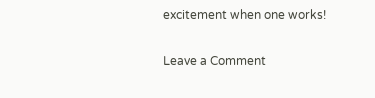excitement when one works!


Leave a Comment